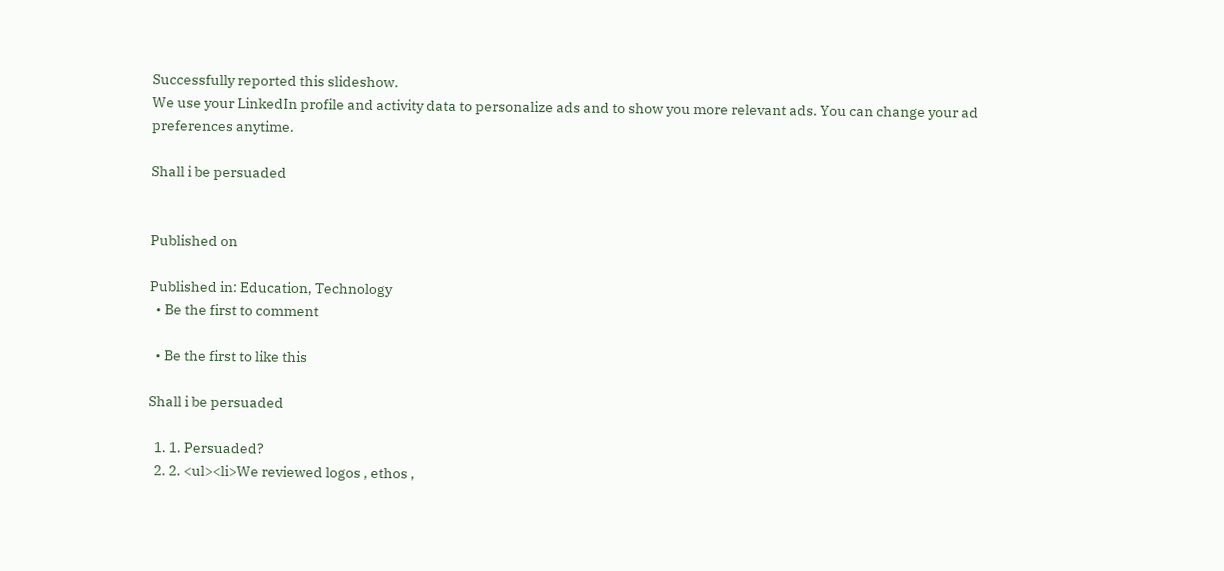Successfully reported this slideshow.
We use your LinkedIn profile and activity data to personalize ads and to show you more relevant ads. You can change your ad preferences anytime.

Shall i be persuaded


Published on

Published in: Education, Technology
  • Be the first to comment

  • Be the first to like this

Shall i be persuaded

  1. 1. Persuaded?
  2. 2. <ul><li>We reviewed logos , ethos ,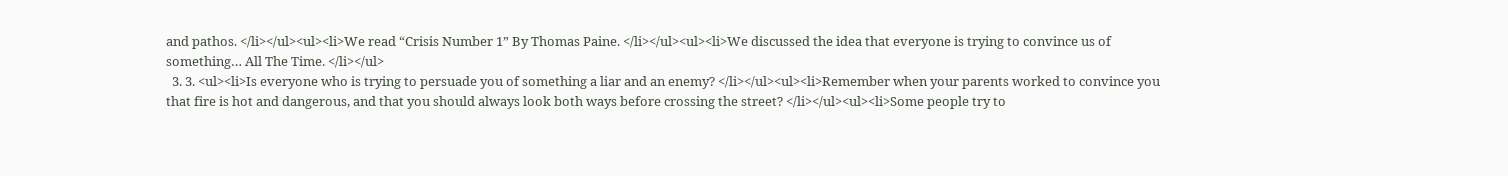and pathos. </li></ul><ul><li>We read “Crisis Number 1” By Thomas Paine. </li></ul><ul><li>We discussed the idea that everyone is trying to convince us of something… All The Time. </li></ul>
  3. 3. <ul><li>Is everyone who is trying to persuade you of something a liar and an enemy? </li></ul><ul><li>Remember when your parents worked to convince you that fire is hot and dangerous, and that you should always look both ways before crossing the street? </li></ul><ul><li>Some people try to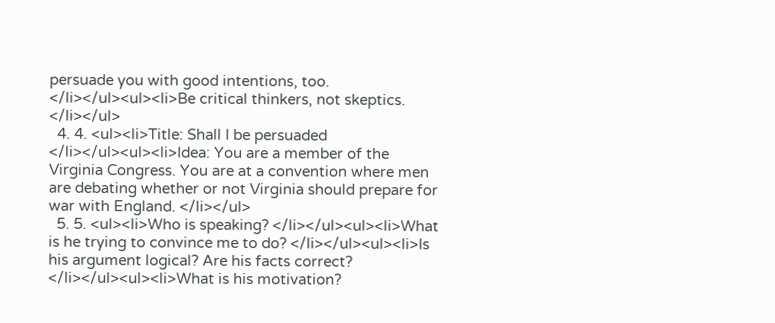persuade you with good intentions, too. </li></ul><ul><li>Be critical thinkers, not skeptics. </li></ul>
  4. 4. <ul><li>Title: Shall I be persuaded </li></ul><ul><li>Idea: You are a member of the Virginia Congress. You are at a convention where men are debating whether or not Virginia should prepare for war with England. </li></ul>
  5. 5. <ul><li>Who is speaking? </li></ul><ul><li>What is he trying to convince me to do? </li></ul><ul><li>Is his argument logical? Are his facts correct? </li></ul><ul><li>What is his motivation?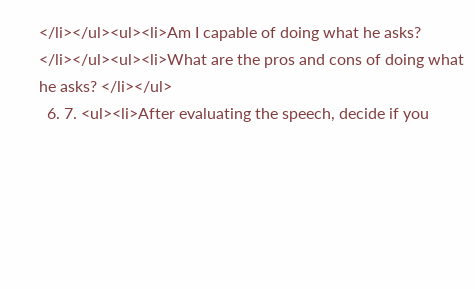</li></ul><ul><li>Am I capable of doing what he asks? </li></ul><ul><li>What are the pros and cons of doing what he asks? </li></ul>
  6. 7. <ul><li>After evaluating the speech, decide if you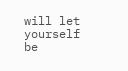will let yourself be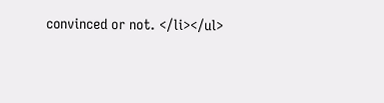convinced or not. </li></ul>